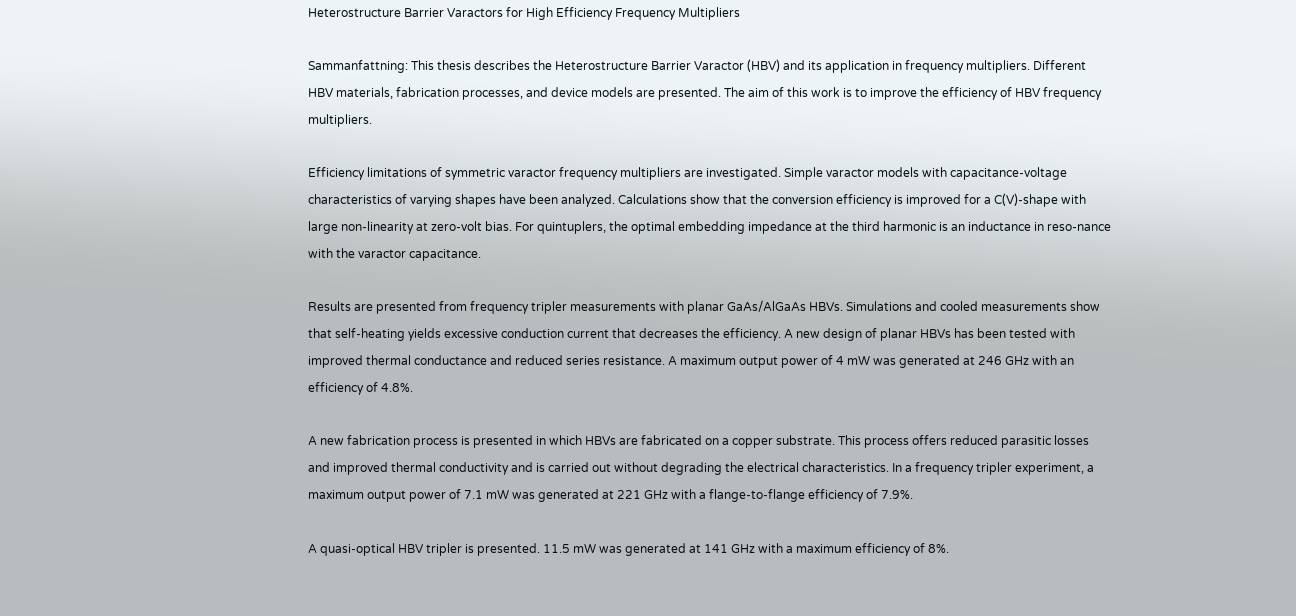Heterostructure Barrier Varactors for High Efficiency Frequency Multipliers

Sammanfattning: This thesis describes the Heterostructure Barrier Varactor (HBV) and its application in frequency multipliers. Different HBV materials, fabrication processes, and device models are presented. The aim of this work is to improve the efficiency of HBV frequency multipliers.

Efficiency limitations of symmetric varactor frequency multipliers are investigated. Simple varactor models with capacitance-voltage characteristics of varying shapes have been analyzed. Calculations show that the conversion efficiency is improved for a C(V)-shape with large non-linearity at zero-volt bias. For quintuplers, the optimal embedding impedance at the third harmonic is an inductance in reso-nance with the varactor capacitance.

Results are presented from frequency tripler measurements with planar GaAs/AlGaAs HBVs. Simulations and cooled measurements show that self-heating yields excessive conduction current that decreases the efficiency. A new design of planar HBVs has been tested with improved thermal conductance and reduced series resistance. A maximum output power of 4 mW was generated at 246 GHz with an efficiency of 4.8%.

A new fabrication process is presented in which HBVs are fabricated on a copper substrate. This process offers reduced parasitic losses and improved thermal conductivity and is carried out without degrading the electrical characteristics. In a frequency tripler experiment, a maximum output power of 7.1 mW was generated at 221 GHz with a flange-to-flange efficiency of 7.9%.

A quasi-optical HBV tripler is presented. 11.5 mW was generated at 141 GHz with a maximum efficiency of 8%.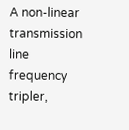A non-linear transmission line frequency tripler,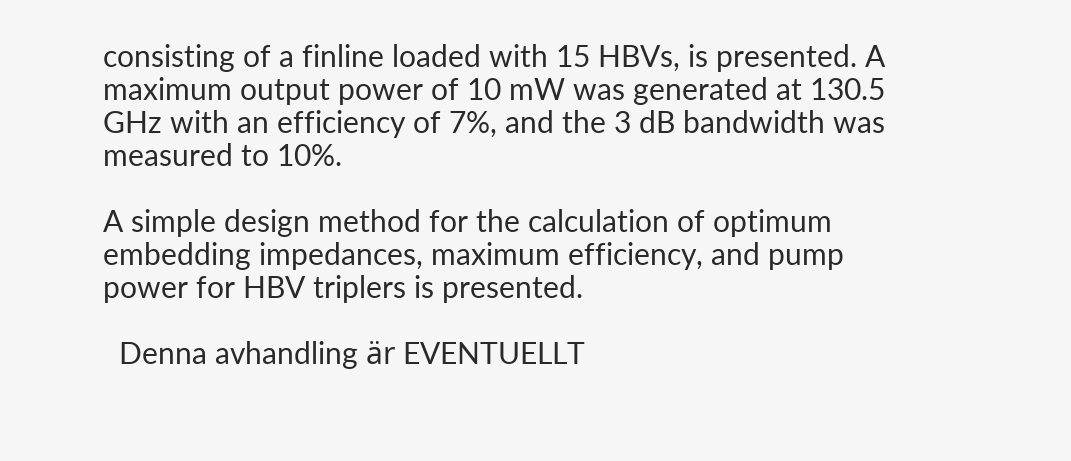consisting of a finline loaded with 15 HBVs, is presented. A maximum output power of 10 mW was generated at 130.5 GHz with an efficiency of 7%, and the 3 dB bandwidth was measured to 10%.

A simple design method for the calculation of optimum embedding impedances, maximum efficiency, and pump power for HBV triplers is presented.

  Denna avhandling är EVENTUELLT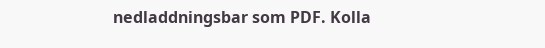nedladdningsbar som PDF. Kolla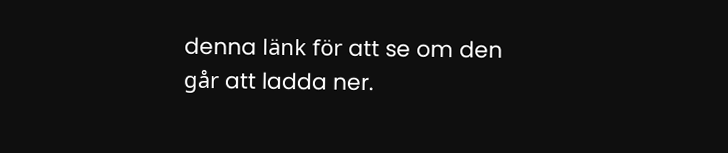denna länk för att se om den går att ladda ner.